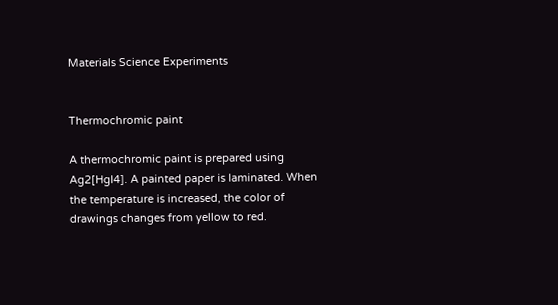Materials Science Experiments


Thermochromic paint

A thermochromic paint is prepared using Ag2[HgI4]. A painted paper is laminated. When the temperature is increased, the color of drawings changes from yellow to red.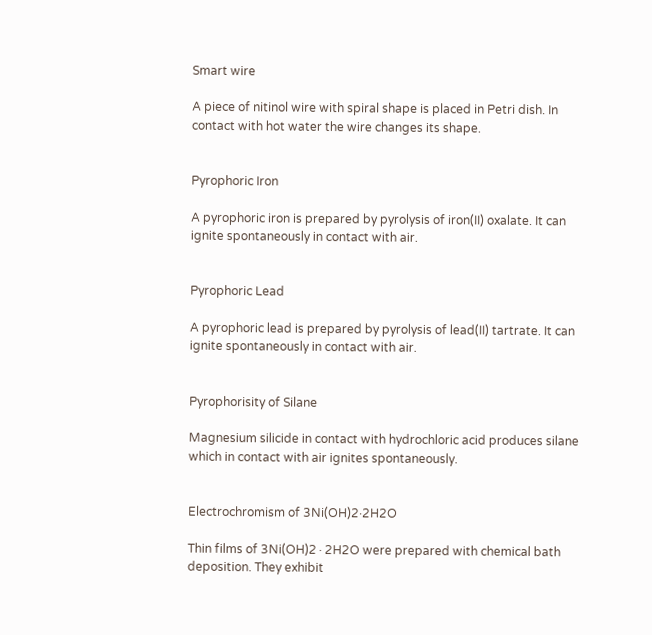Smart wire

A piece of nitinol wire with spiral shape is placed in Petri dish. In contact with hot water the wire changes its shape.


Pyrophoric Iron

A pyrophoric iron is prepared by pyrolysis of iron(II) oxalate. It can ignite spontaneously in contact with air.


Pyrophoric Lead

A pyrophoric lead is prepared by pyrolysis of lead(II) tartrate. It can ignite spontaneously in contact with air.


Pyrophorisity of Silane

Magnesium silicide in contact with hydrochloric acid produces silane which in contact with air ignites spontaneously.


Electrochromism of 3Ni(OH)2·2H2O

Thin films of 3Ni(OH)2∙2H2O were prepared with chemical bath deposition. They exhibit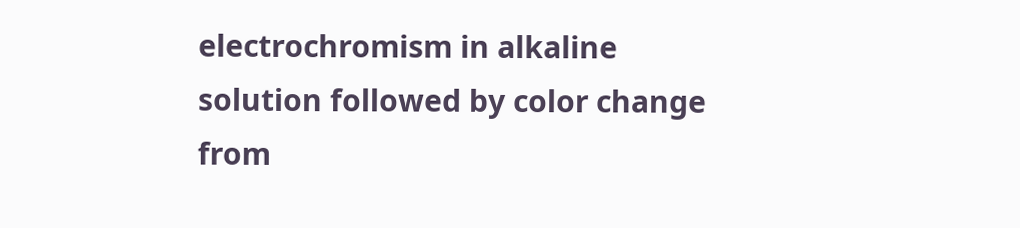electrochromism in alkaline solution followed by color change from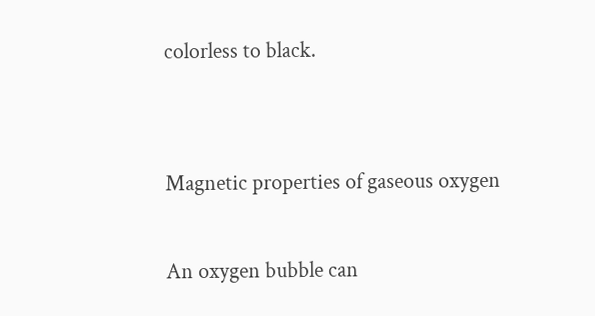colorless to black.


Magnetic properties of gaseous oxygen

An oxygen bubble can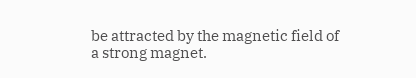be attracted by the magnetic field of a strong magnet.